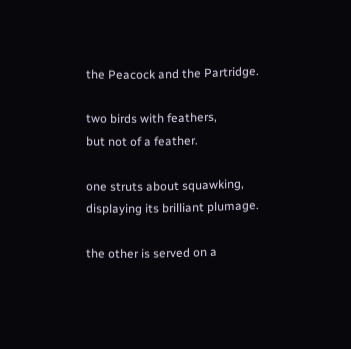the Peacock and the Partridge.

two birds with feathers,
but not of a feather.

one struts about squawking,
displaying its brilliant plumage.

the other is served on a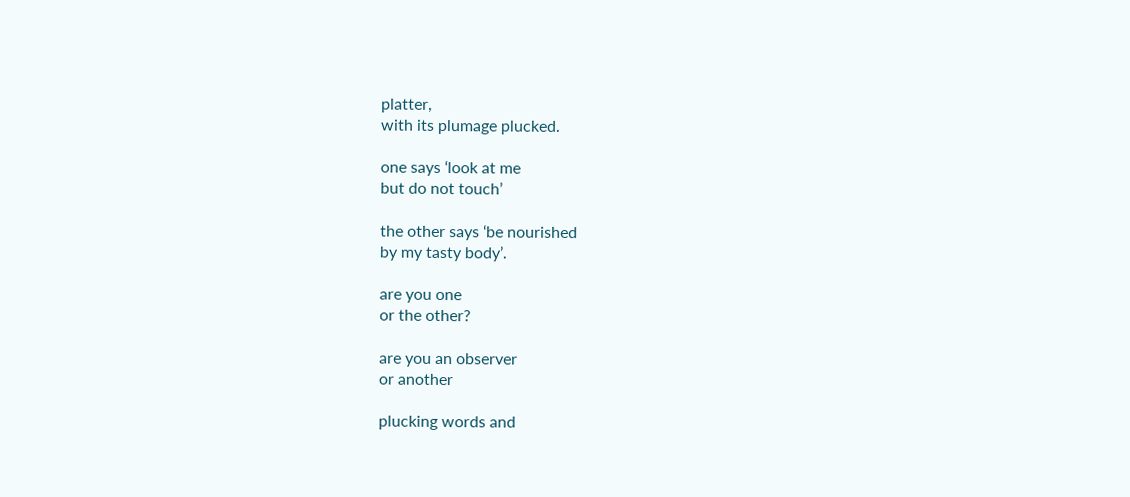platter,
with its plumage plucked.

one says ‘look at me
but do not touch’

the other says ‘be nourished
by my tasty body’.

are you one
or the other?

are you an observer
or another

plucking words and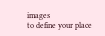images
to define your place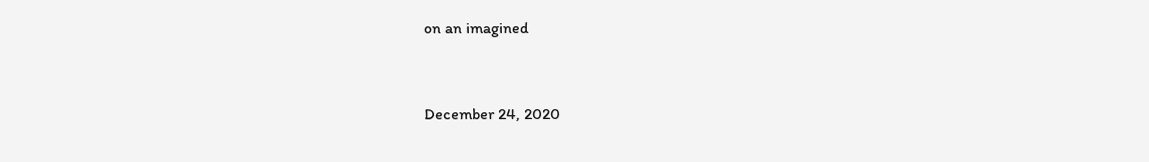on an imagined


December 24, 2020